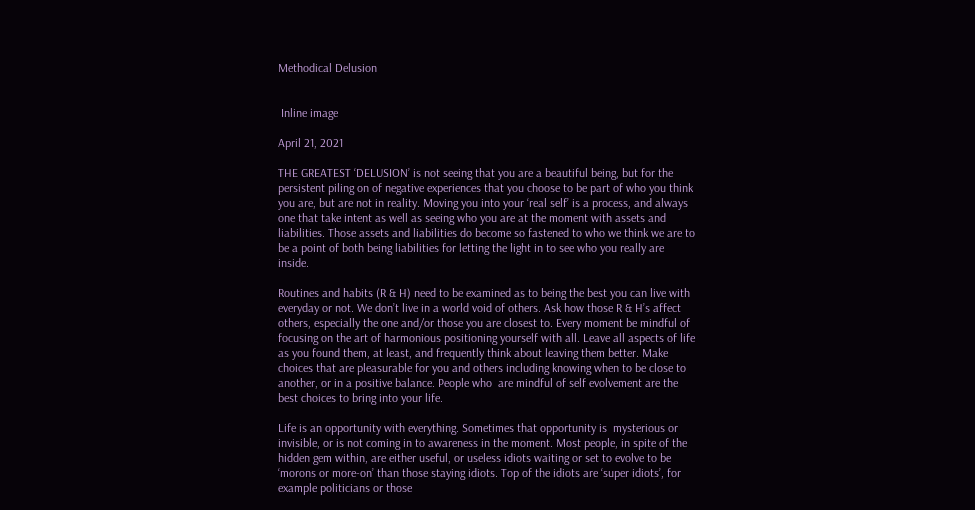Methodical Delusion


 Inline image

April 21, 2021

THE GREATEST ‘DELUSION’ is not seeing that you are a beautiful being, but for the persistent piling on of negative experiences that you choose to be part of who you think you are, but are not in reality. Moving you into your ‘real self’ is a process, and always one that take intent as well as seeing who you are at the moment with assets and liabilities. Those assets and liabilities do become so fastened to who we think we are to be a point of both being liabilities for letting the light in to see who you really are inside.

Routines and habits (R & H) need to be examined as to being the best you can live with everyday or not. We don’t live in a world void of others. Ask how those R & H’s affect others, especially the one and/or those you are closest to. Every moment be mindful of focusing on the art of harmonious positioning yourself with all. Leave all aspects of life as you found them, at least, and frequently think about leaving them better. Make choices that are pleasurable for you and others including knowing when to be close to another, or in a positive balance. People who  are mindful of self evolvement are the best choices to bring into your life.

Life is an opportunity with everything. Sometimes that opportunity is  mysterious or invisible, or is not coming in to awareness in the moment. Most people, in spite of the hidden gem within, are either useful, or useless idiots waiting or set to evolve to be ‘morons or more-on’ than those staying idiots. Top of the idiots are ‘super idiots’, for example politicians or those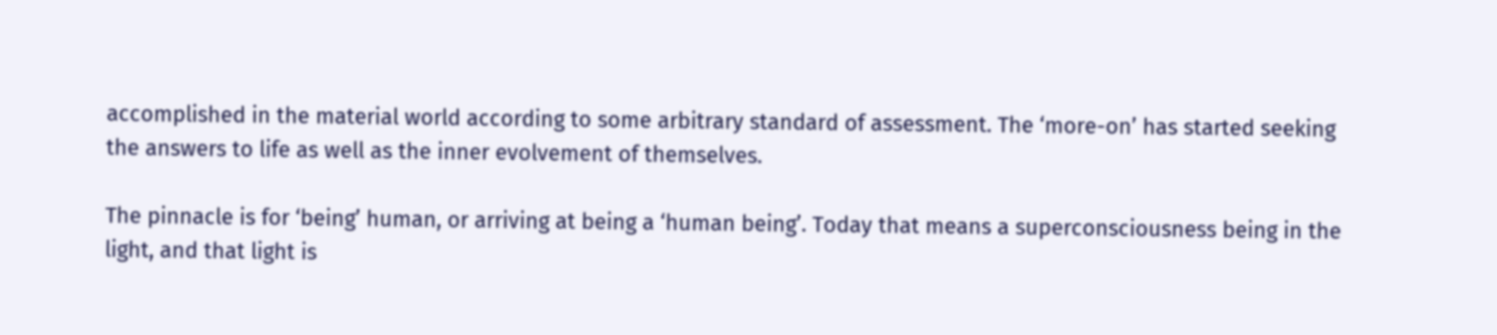accomplished in the material world according to some arbitrary standard of assessment. The ‘more-on’ has started seeking the answers to life as well as the inner evolvement of themselves.

The pinnacle is for ‘being’ human, or arriving at being a ‘human being’. Today that means a superconsciousness being in the light, and that light is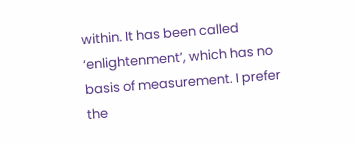within. It has been called ‘enlightenment’, which has no basis of measurement. I prefer the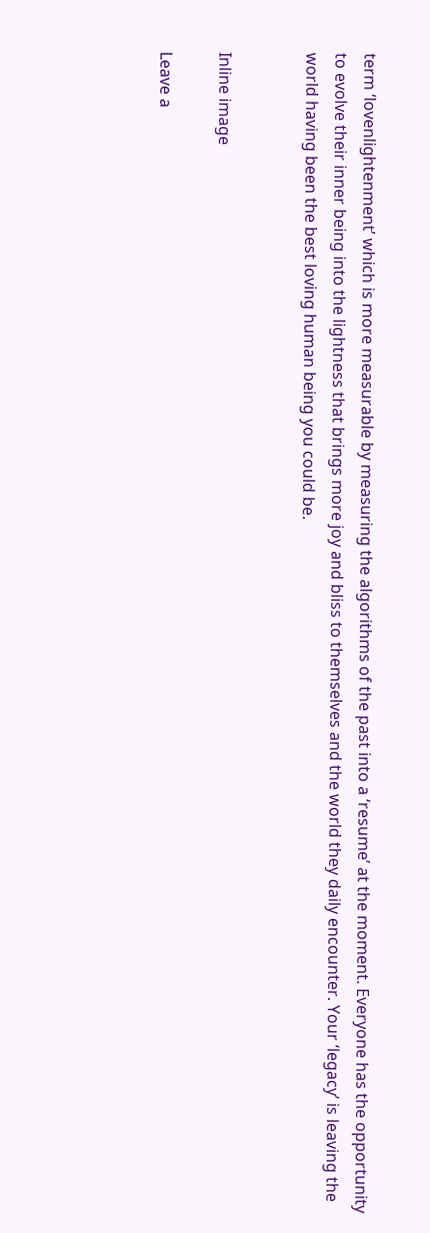term ‘lovenlightenment’ which is more measurable by measuring the algorithms of the past into a ‘resume’ at the moment. Everyone has the opportunity to evolve their inner being into the lightness that brings more joy and bliss to themselves and the world they daily encounter. Your ‘legacy’ is leaving the world having been the best loving human being you could be.


Inline image

Leave a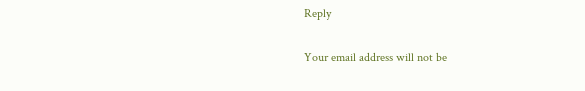Reply

Your email address will not be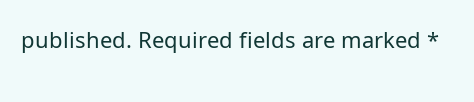published. Required fields are marked *